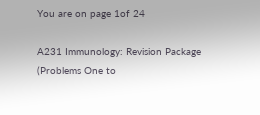You are on page 1of 24

A231 Immunology: Revision Package (Problems One to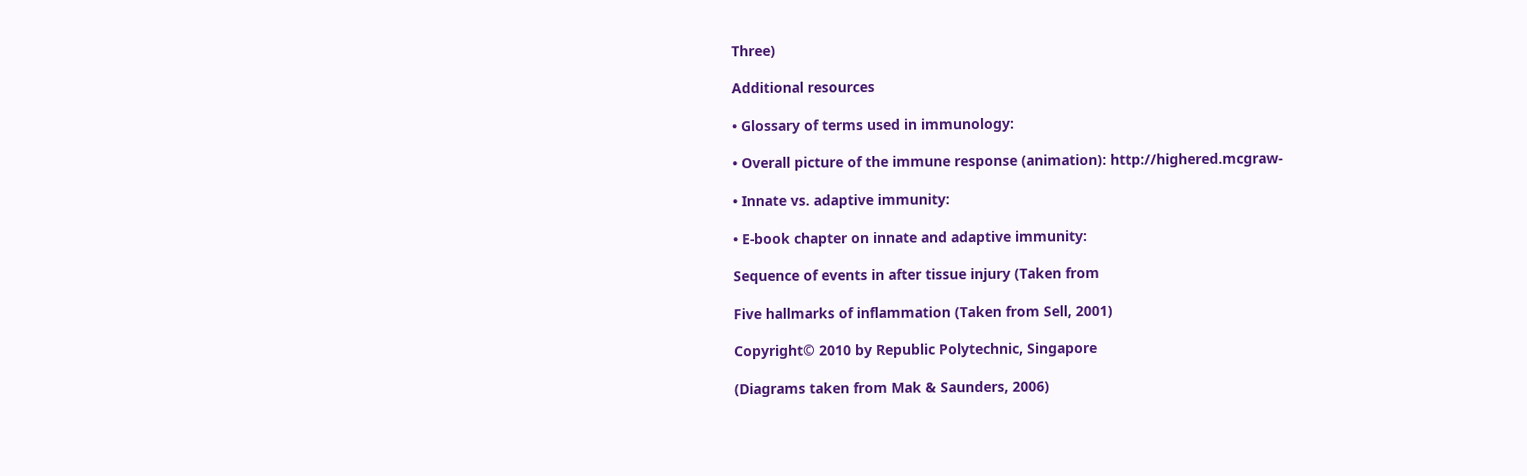Three)

Additional resources

• Glossary of terms used in immunology:

• Overall picture of the immune response (animation): http://highered.mcgraw-

• Innate vs. adaptive immunity:

• E-book chapter on innate and adaptive immunity:

Sequence of events in after tissue injury (Taken from

Five hallmarks of inflammation (Taken from Sell, 2001)

Copyright© 2010 by Republic Polytechnic, Singapore

(Diagrams taken from Mak & Saunders, 2006)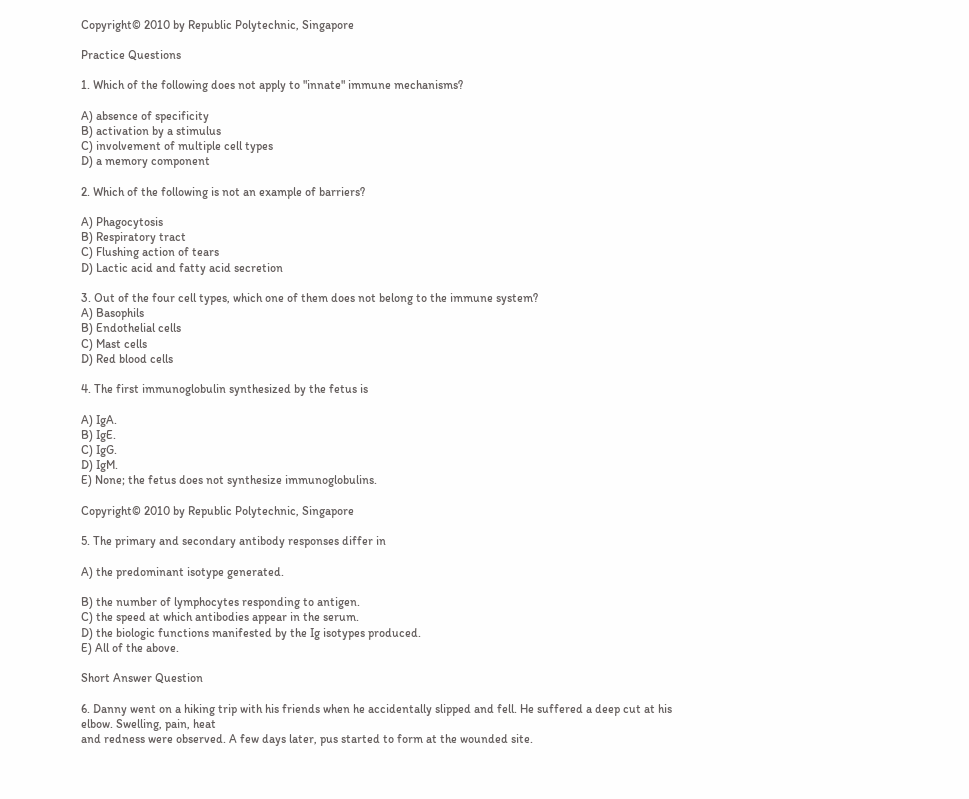Copyright© 2010 by Republic Polytechnic, Singapore

Practice Questions

1. Which of the following does not apply to "innate" immune mechanisms?

A) absence of specificity
B) activation by a stimulus
C) involvement of multiple cell types
D) a memory component

2. Which of the following is not an example of barriers?

A) Phagocytosis
B) Respiratory tract
C) Flushing action of tears
D) Lactic acid and fatty acid secretion

3. Out of the four cell types, which one of them does not belong to the immune system?
A) Basophils
B) Endothelial cells
C) Mast cells
D) Red blood cells

4. The first immunoglobulin synthesized by the fetus is

A) IgA.
B) IgE.
C) IgG.
D) IgM.
E) None; the fetus does not synthesize immunoglobulins.

Copyright© 2010 by Republic Polytechnic, Singapore

5. The primary and secondary antibody responses differ in

A) the predominant isotype generated.

B) the number of lymphocytes responding to antigen.
C) the speed at which antibodies appear in the serum.
D) the biologic functions manifested by the Ig isotypes produced.
E) All of the above.

Short Answer Question

6. Danny went on a hiking trip with his friends when he accidentally slipped and fell. He suffered a deep cut at his elbow. Swelling, pain, heat
and redness were observed. A few days later, pus started to form at the wounded site.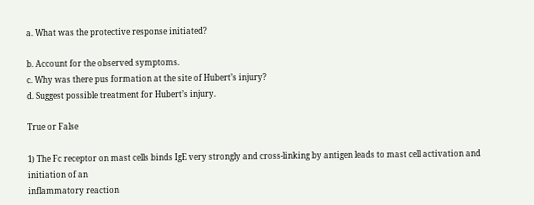a. What was the protective response initiated?

b. Account for the observed symptoms.
c. Why was there pus formation at the site of Hubert’s injury?
d. Suggest possible treatment for Hubert’s injury.

True or False

1) The Fc receptor on mast cells binds IgE very strongly and cross-linking by antigen leads to mast cell activation and initiation of an
inflammatory reaction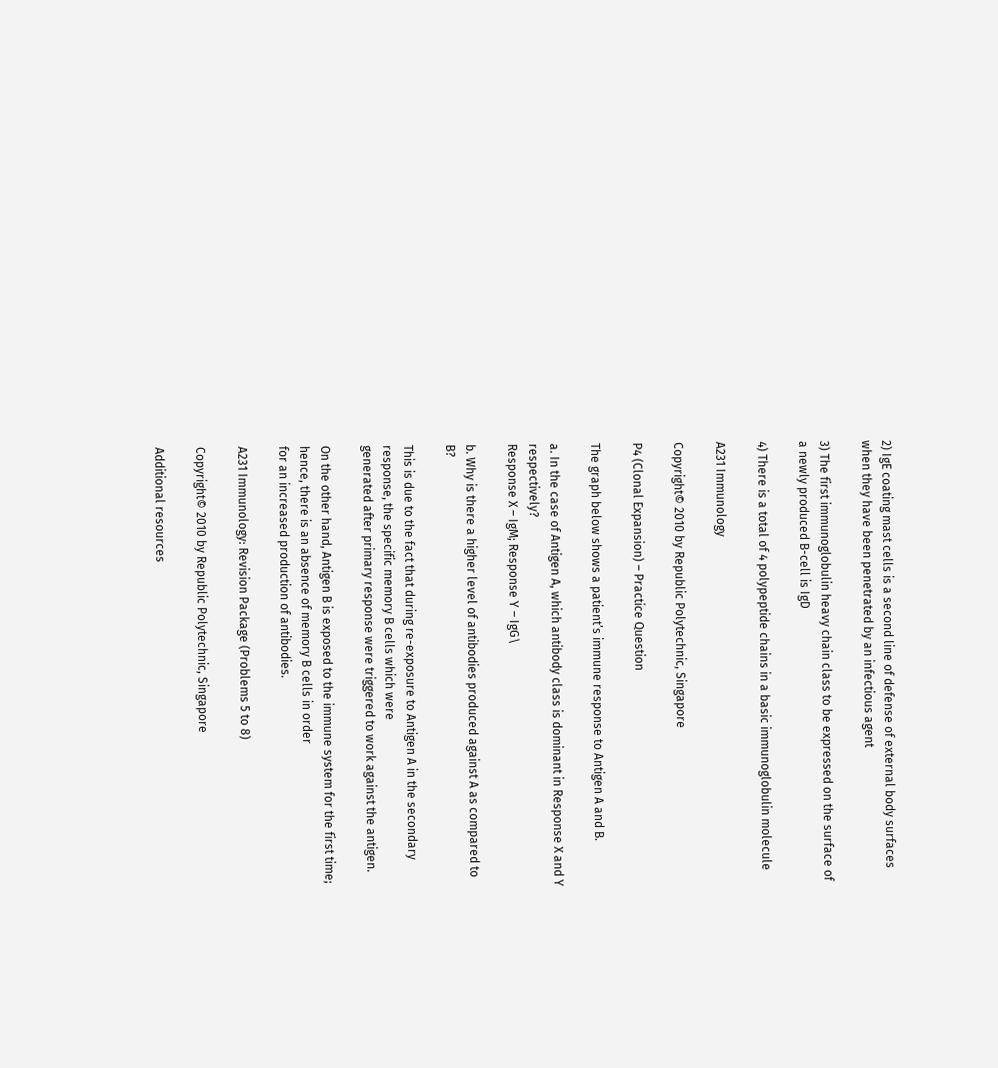2) IgE coating mast cells is a second line of defense of external body surfaces when they have been penetrated by an infectious agent

3) The first immunoglobulin heavy chain class to be expressed on the surface of a newly produced B-cell is IgD

4) There is a total of 4 polypeptide chains in a basic immunoglobulin molecule

A231 Immunology

Copyright© 2010 by Republic Polytechnic, Singapore

P4 (Clonal Expansion) – Practice Question

The graph below shows a patient’s immune response to Antigen A and B.

a. In the case of Antigen A, which antibody class is dominant in Response X and Y respectively?
Response X – IgM; Response Y – IgG\

b. Why is there a higher level of antibodies produced against A as compared to B?

This is due to the fact that during re-exposure to Antigen A in the secondary response, the specific memory B cells which were
generated after primary response were triggered to work against the antigen.

On the other hand, Antigen B is exposed to the immune system for the first time; hence, there is an absence of memory B cells in order
for an increased production of antibodies.

A231 Immunology: Revision Package (Problems 5 to 8)

Copyright© 2010 by Republic Polytechnic, Singapore

Additional resources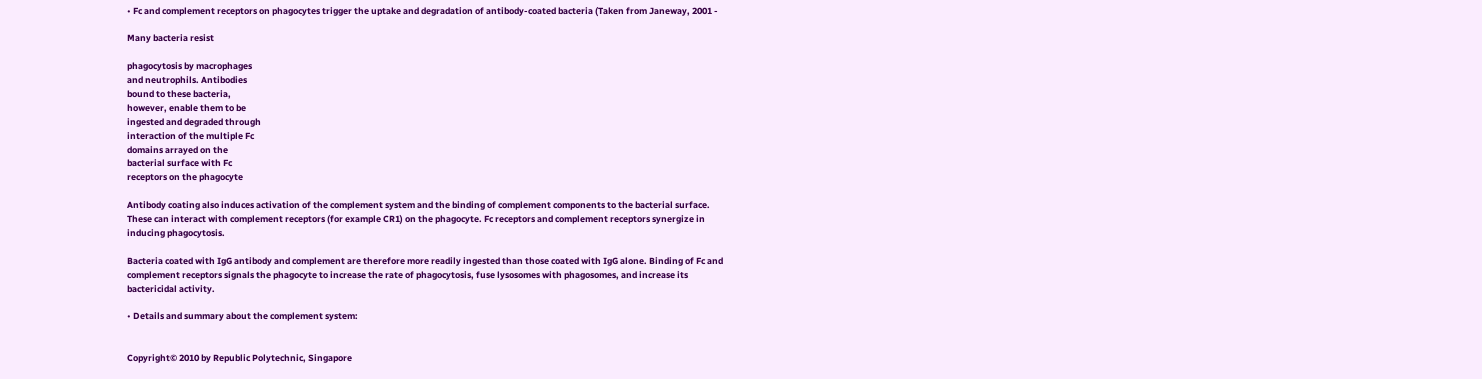• Fc and complement receptors on phagocytes trigger the uptake and degradation of antibody-coated bacteria (Taken from Janeway, 2001 -

Many bacteria resist

phagocytosis by macrophages
and neutrophils. Antibodies
bound to these bacteria,
however, enable them to be
ingested and degraded through
interaction of the multiple Fc
domains arrayed on the
bacterial surface with Fc
receptors on the phagocyte

Antibody coating also induces activation of the complement system and the binding of complement components to the bacterial surface.
These can interact with complement receptors (for example CR1) on the phagocyte. Fc receptors and complement receptors synergize in
inducing phagocytosis.

Bacteria coated with IgG antibody and complement are therefore more readily ingested than those coated with IgG alone. Binding of Fc and
complement receptors signals the phagocyte to increase the rate of phagocytosis, fuse lysosomes with phagosomes, and increase its
bactericidal activity.

• Details and summary about the complement system:


Copyright© 2010 by Republic Polytechnic, Singapore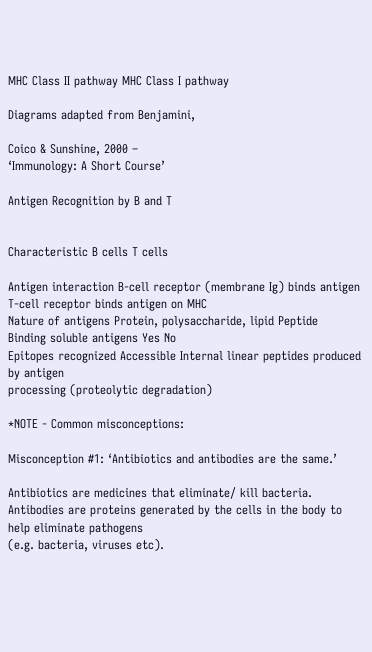MHC Class II pathway MHC Class I pathway

Diagrams adapted from Benjamini,

Coico & Sunshine, 2000 –
‘Immunology: A Short Course’

Antigen Recognition by B and T


Characteristic B cells T cells

Antigen interaction B-cell receptor (membrane Ig) binds antigen T-cell receptor binds antigen on MHC
Nature of antigens Protein, polysaccharide, lipid Peptide
Binding soluble antigens Yes No
Epitopes recognized Accessible Internal linear peptides produced by antigen
processing (proteolytic degradation)

*NOTE - Common misconceptions:

Misconception #1: ‘Antibiotics and antibodies are the same.’

Antibiotics are medicines that eliminate/ kill bacteria. Antibodies are proteins generated by the cells in the body to help eliminate pathogens
(e.g. bacteria, viruses etc).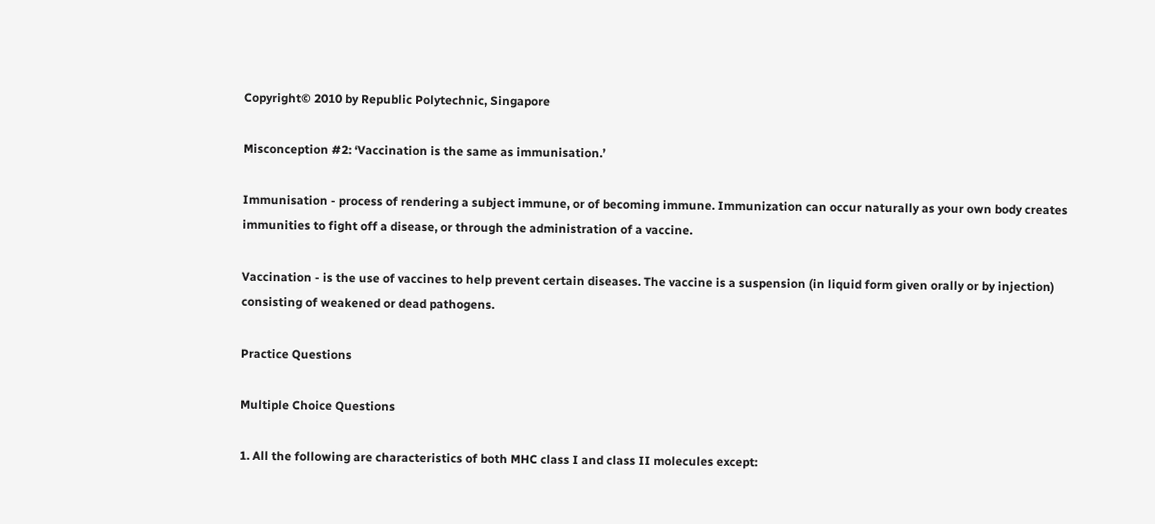Copyright© 2010 by Republic Polytechnic, Singapore

Misconception #2: ‘Vaccination is the same as immunisation.’

Immunisation - process of rendering a subject immune, or of becoming immune. Immunization can occur naturally as your own body creates
immunities to fight off a disease, or through the administration of a vaccine.

Vaccination - is the use of vaccines to help prevent certain diseases. The vaccine is a suspension (in liquid form given orally or by injection)
consisting of weakened or dead pathogens.

Practice Questions

Multiple Choice Questions

1. All the following are characteristics of both MHC class I and class II molecules except: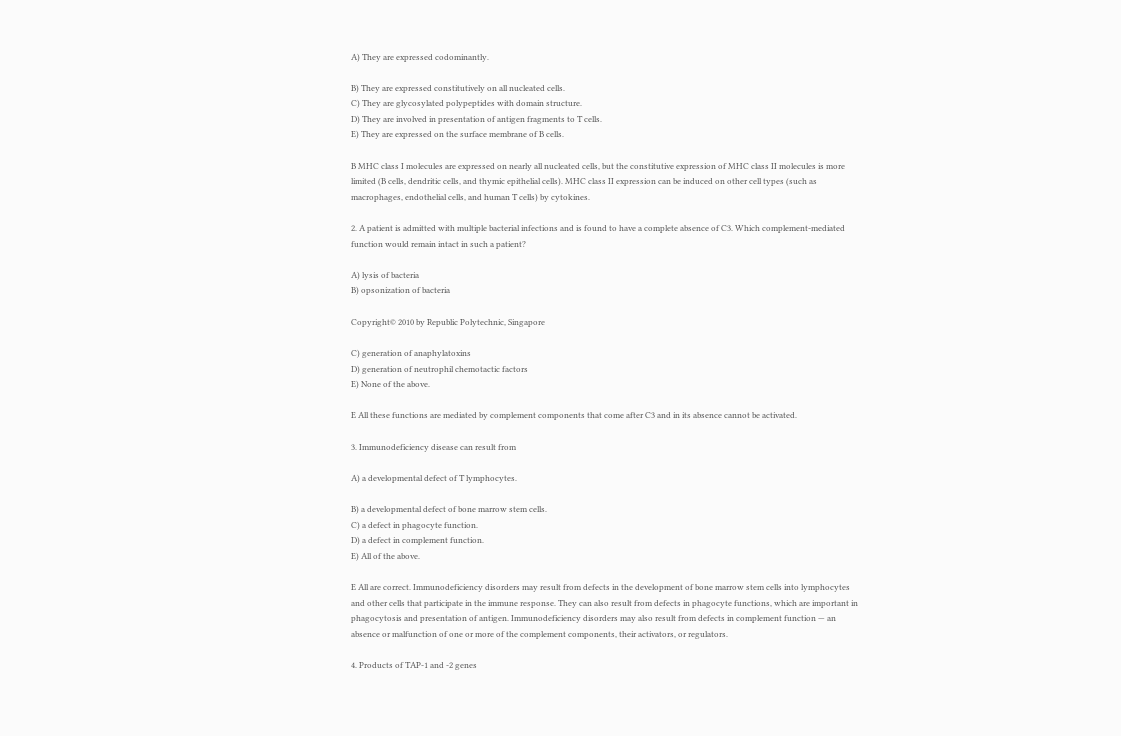A) They are expressed codominantly.

B) They are expressed constitutively on all nucleated cells.
C) They are glycosylated polypeptides with domain structure.
D) They are involved in presentation of antigen fragments to T cells.
E) They are expressed on the surface membrane of B cells.

B MHC class I molecules are expressed on nearly all nucleated cells, but the constitutive expression of MHC class II molecules is more
limited (B cells, dendritic cells, and thymic epithelial cells). MHC class II expression can be induced on other cell types (such as
macrophages, endothelial cells, and human T cells) by cytokines.

2. A patient is admitted with multiple bacterial infections and is found to have a complete absence of C3. Which complement-mediated
function would remain intact in such a patient?

A) lysis of bacteria
B) opsonization of bacteria

Copyright© 2010 by Republic Polytechnic, Singapore

C) generation of anaphylatoxins
D) generation of neutrophil chemotactic factors
E) None of the above.

E All these functions are mediated by complement components that come after C3 and in its absence cannot be activated.

3. Immunodeficiency disease can result from

A) a developmental defect of T lymphocytes.

B) a developmental defect of bone marrow stem cells.
C) a defect in phagocyte function.
D) a defect in complement function.
E) All of the above.

E All are correct. Immunodeficiency disorders may result from defects in the development of bone marrow stem cells into lymphocytes
and other cells that participate in the immune response. They can also result from defects in phagocyte functions, which are important in
phagocytosis and presentation of antigen. Immunodeficiency disorders may also result from defects in complement function — an
absence or malfunction of one or more of the complement components, their activators, or regulators.

4. Products of TAP-1 and -2 genes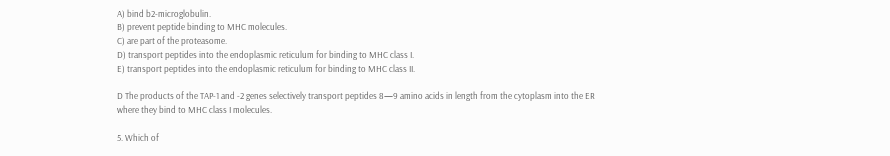A) bind b2-microglobulin.
B) prevent peptide binding to MHC molecules.
C) are part of the proteasome.
D) transport peptides into the endoplasmic reticulum for binding to MHC class I.
E) transport peptides into the endoplasmic reticulum for binding to MHC class II.

D The products of the TAP-1 and -2 genes selectively transport peptides 8—9 amino acids in length from the cytoplasm into the ER
where they bind to MHC class I molecules.

5. Which of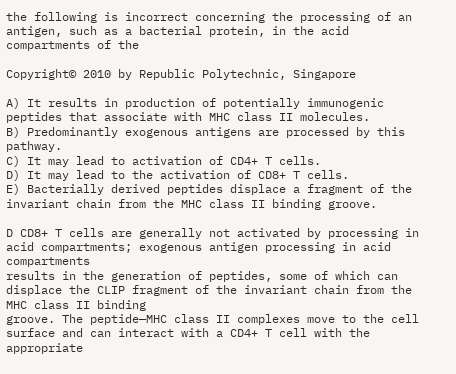the following is incorrect concerning the processing of an antigen, such as a bacterial protein, in the acid compartments of the

Copyright© 2010 by Republic Polytechnic, Singapore

A) It results in production of potentially immunogenic peptides that associate with MHC class II molecules.
B) Predominantly exogenous antigens are processed by this pathway.
C) It may lead to activation of CD4+ T cells.
D) It may lead to the activation of CD8+ T cells.
E) Bacterially derived peptides displace a fragment of the invariant chain from the MHC class II binding groove.

D CD8+ T cells are generally not activated by processing in acid compartments; exogenous antigen processing in acid compartments
results in the generation of peptides, some of which can displace the CLIP fragment of the invariant chain from the MHC class II binding
groove. The peptide—MHC class II complexes move to the cell surface and can interact with a CD4+ T cell with the appropriate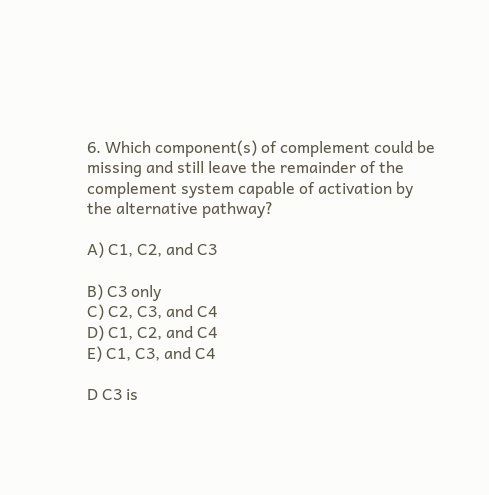6. Which component(s) of complement could be missing and still leave the remainder of the complement system capable of activation by
the alternative pathway?

A) C1, C2, and C3

B) C3 only
C) C2, C3, and C4
D) C1, C2, and C4
E) C1, C3, and C4

D C3 is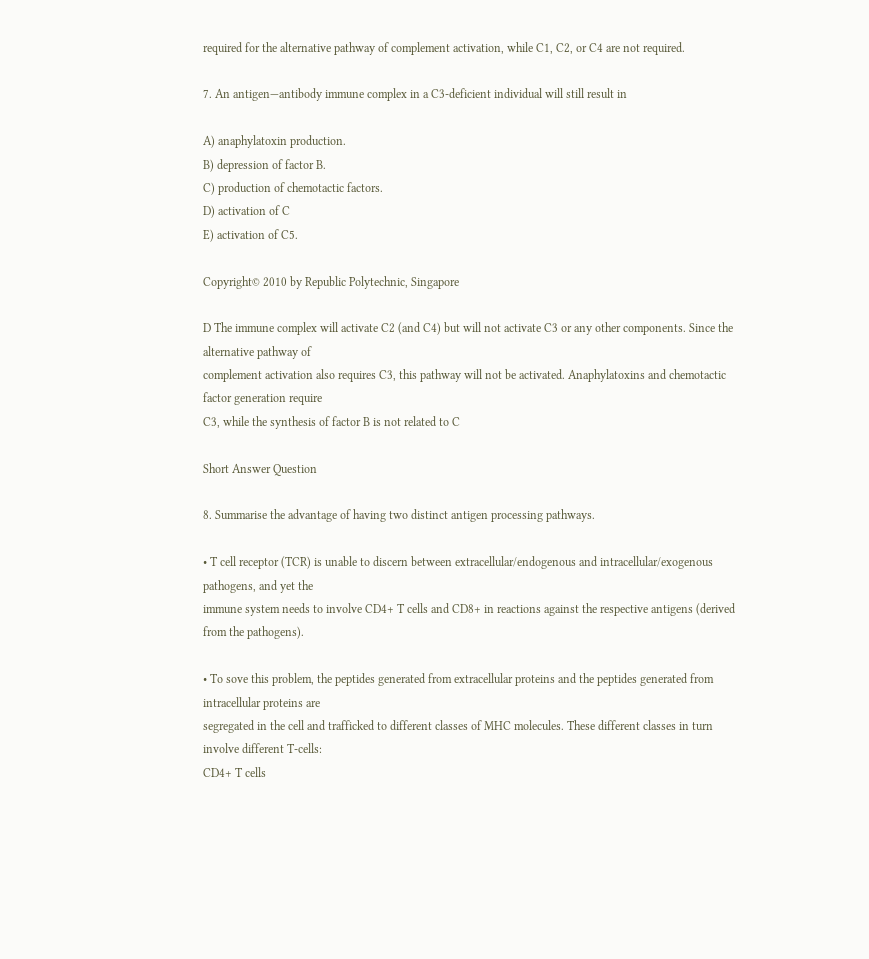required for the alternative pathway of complement activation, while C1, C2, or C4 are not required.

7. An antigen—antibody immune complex in a C3-deficient individual will still result in

A) anaphylatoxin production.
B) depression of factor B.
C) production of chemotactic factors.
D) activation of C
E) activation of C5.

Copyright© 2010 by Republic Polytechnic, Singapore

D The immune complex will activate C2 (and C4) but will not activate C3 or any other components. Since the alternative pathway of
complement activation also requires C3, this pathway will not be activated. Anaphylatoxins and chemotactic factor generation require
C3, while the synthesis of factor B is not related to C

Short Answer Question

8. Summarise the advantage of having two distinct antigen processing pathways.

• T cell receptor (TCR) is unable to discern between extracellular/endogenous and intracellular/exogenous pathogens, and yet the
immune system needs to involve CD4+ T cells and CD8+ in reactions against the respective antigens (derived from the pathogens).

• To sove this problem, the peptides generated from extracellular proteins and the peptides generated from intracellular proteins are
segregated in the cell and trafficked to different classes of MHC molecules. These different classes in turn involve different T-cells:
CD4+ T cells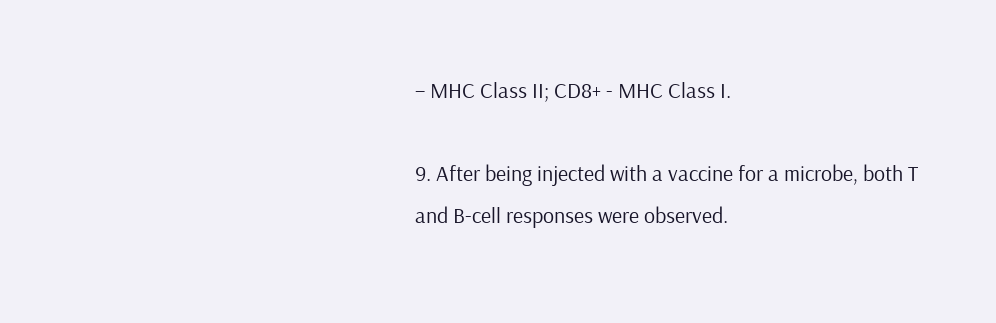– MHC Class II; CD8+ - MHC Class I.

9. After being injected with a vaccine for a microbe, both T and B-cell responses were observed.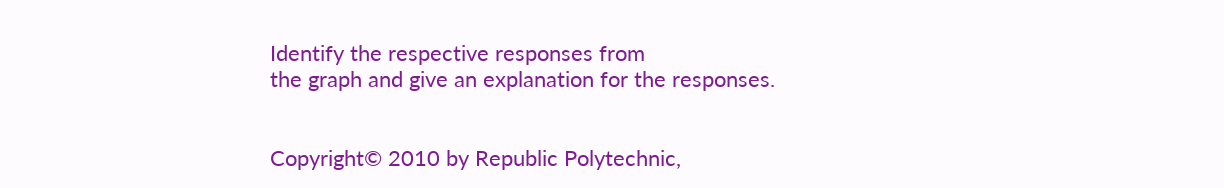Identify the respective responses from
the graph and give an explanation for the responses.


Copyright© 2010 by Republic Polytechnic,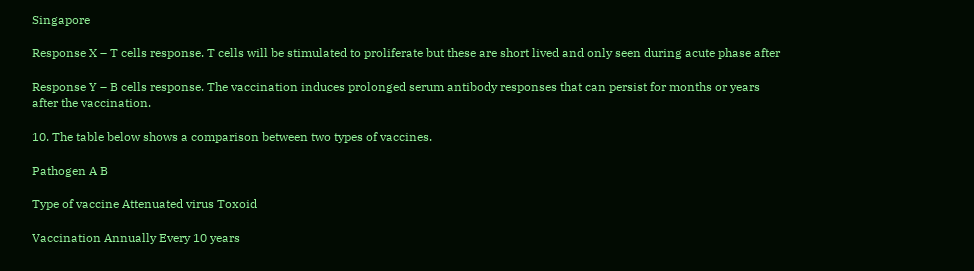Singapore

Response X – T cells response. T cells will be stimulated to proliferate but these are short lived and only seen during acute phase after

Response Y – B cells response. The vaccination induces prolonged serum antibody responses that can persist for months or years
after the vaccination.

10. The table below shows a comparison between two types of vaccines.

Pathogen A B

Type of vaccine Attenuated virus Toxoid

Vaccination Annually Every 10 years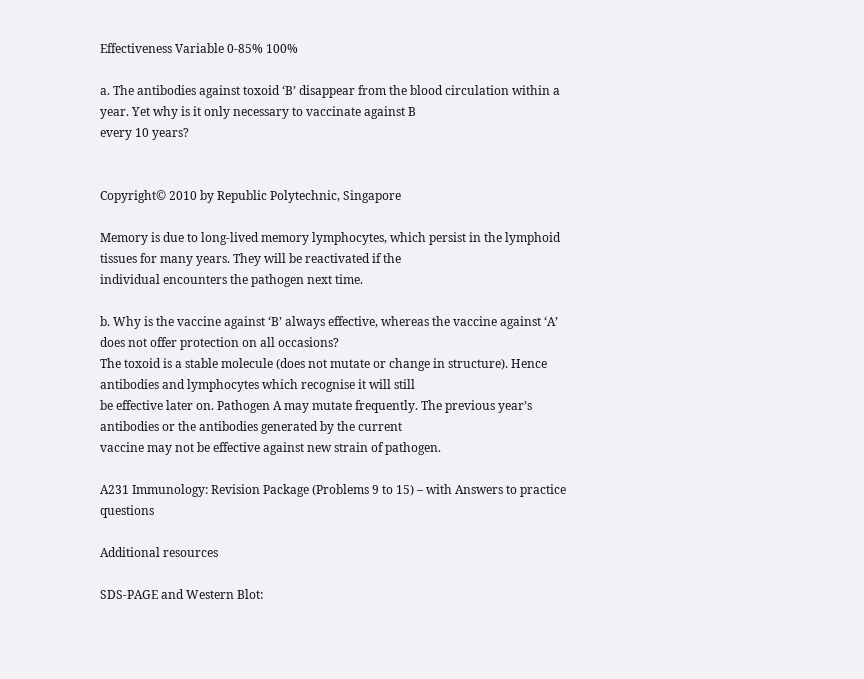Effectiveness Variable 0-85% 100%

a. The antibodies against toxoid ‘B’ disappear from the blood circulation within a year. Yet why is it only necessary to vaccinate against B
every 10 years?


Copyright© 2010 by Republic Polytechnic, Singapore

Memory is due to long-lived memory lymphocytes, which persist in the lymphoid tissues for many years. They will be reactivated if the
individual encounters the pathogen next time.

b. Why is the vaccine against ‘B’ always effective, whereas the vaccine against ‘A’ does not offer protection on all occasions?
The toxoid is a stable molecule (does not mutate or change in structure). Hence antibodies and lymphocytes which recognise it will still
be effective later on. Pathogen A may mutate frequently. The previous year’s antibodies or the antibodies generated by the current
vaccine may not be effective against new strain of pathogen.

A231 Immunology: Revision Package (Problems 9 to 15) – with Answers to practice questions

Additional resources

SDS-PAGE and Western Blot: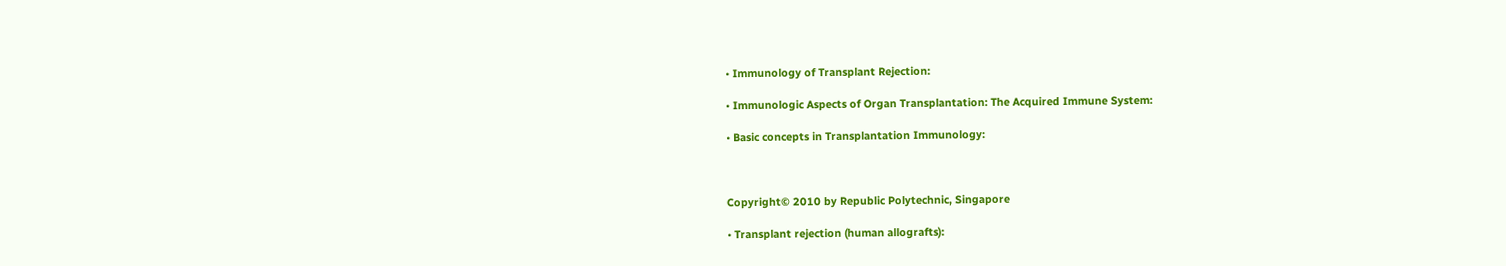• Immunology of Transplant Rejection:

• Immunologic Aspects of Organ Transplantation: The Acquired Immune System:

• Basic concepts in Transplantation Immunology:



Copyright© 2010 by Republic Polytechnic, Singapore

• Transplant rejection (human allografts):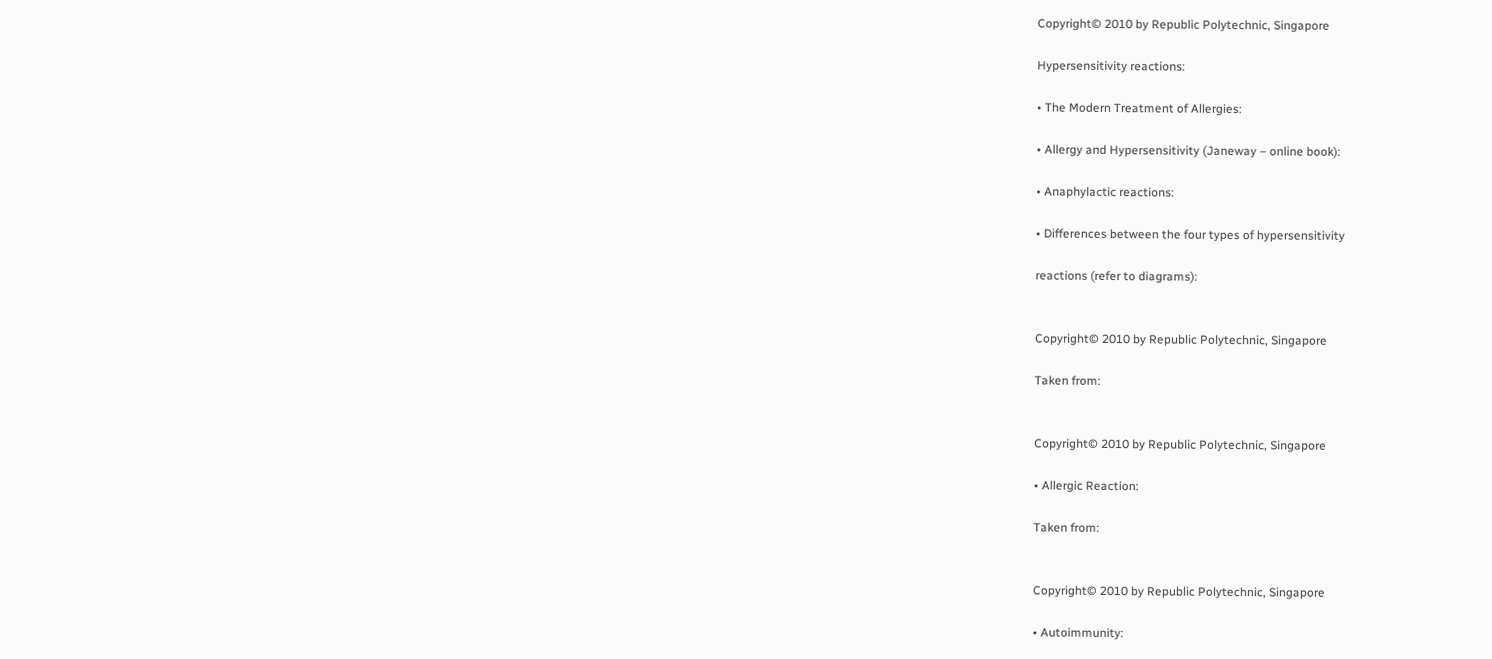Copyright© 2010 by Republic Polytechnic, Singapore

Hypersensitivity reactions:

• The Modern Treatment of Allergies:

• Allergy and Hypersensitivity (Janeway – online book):

• Anaphylactic reactions:

• Differences between the four types of hypersensitivity

reactions (refer to diagrams):


Copyright© 2010 by Republic Polytechnic, Singapore

Taken from:


Copyright© 2010 by Republic Polytechnic, Singapore

• Allergic Reaction:

Taken from:


Copyright© 2010 by Republic Polytechnic, Singapore

• Autoimmunity: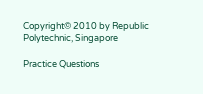Copyright© 2010 by Republic Polytechnic, Singapore

Practice Questions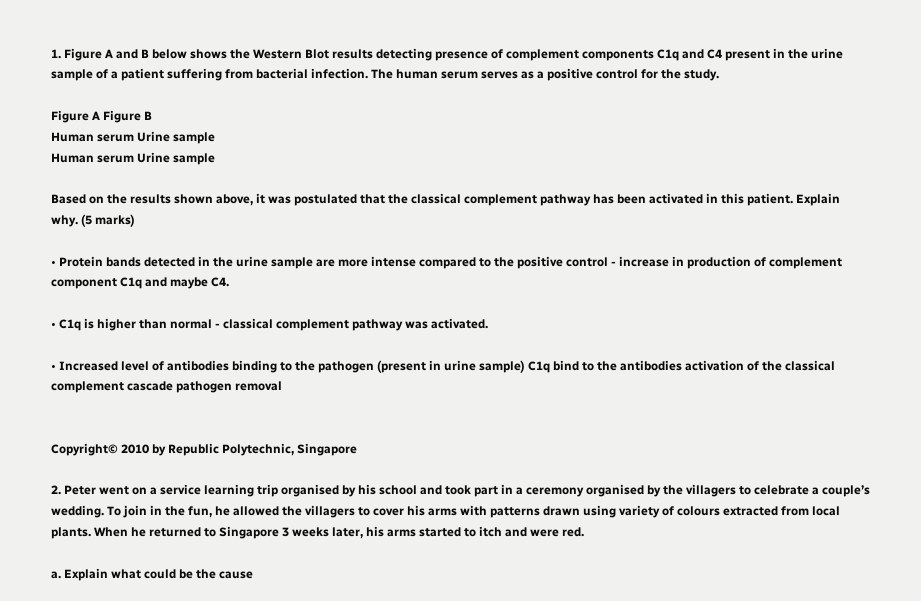1. Figure A and B below shows the Western Blot results detecting presence of complement components C1q and C4 present in the urine
sample of a patient suffering from bacterial infection. The human serum serves as a positive control for the study.

Figure A Figure B
Human serum Urine sample
Human serum Urine sample

Based on the results shown above, it was postulated that the classical complement pathway has been activated in this patient. Explain
why. (5 marks)

• Protein bands detected in the urine sample are more intense compared to the positive control - increase in production of complement
component C1q and maybe C4.

• C1q is higher than normal - classical complement pathway was activated.

• Increased level of antibodies binding to the pathogen (present in urine sample) C1q bind to the antibodies activation of the classical
complement cascade pathogen removal


Copyright© 2010 by Republic Polytechnic, Singapore

2. Peter went on a service learning trip organised by his school and took part in a ceremony organised by the villagers to celebrate a couple’s
wedding. To join in the fun, he allowed the villagers to cover his arms with patterns drawn using variety of colours extracted from local
plants. When he returned to Singapore 3 weeks later, his arms started to itch and were red.

a. Explain what could be the cause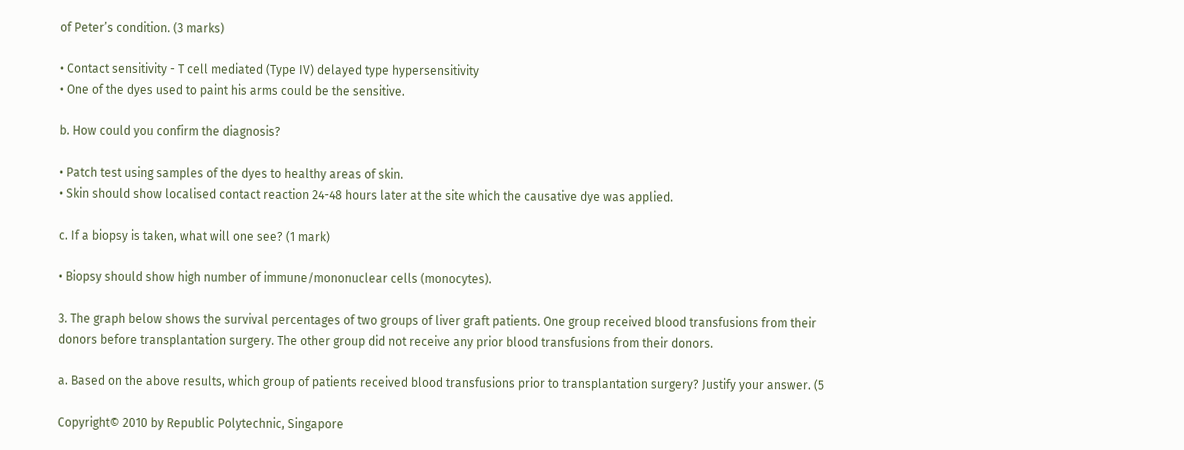of Peter’s condition. (3 marks)

• Contact sensitivity - T cell mediated (Type IV) delayed type hypersensitivity
• One of the dyes used to paint his arms could be the sensitive.

b. How could you confirm the diagnosis?

• Patch test using samples of the dyes to healthy areas of skin.
• Skin should show localised contact reaction 24-48 hours later at the site which the causative dye was applied.

c. If a biopsy is taken, what will one see? (1 mark)

• Biopsy should show high number of immune/mononuclear cells (monocytes).

3. The graph below shows the survival percentages of two groups of liver graft patients. One group received blood transfusions from their
donors before transplantation surgery. The other group did not receive any prior blood transfusions from their donors.

a. Based on the above results, which group of patients received blood transfusions prior to transplantation surgery? Justify your answer. (5

Copyright© 2010 by Republic Polytechnic, Singapore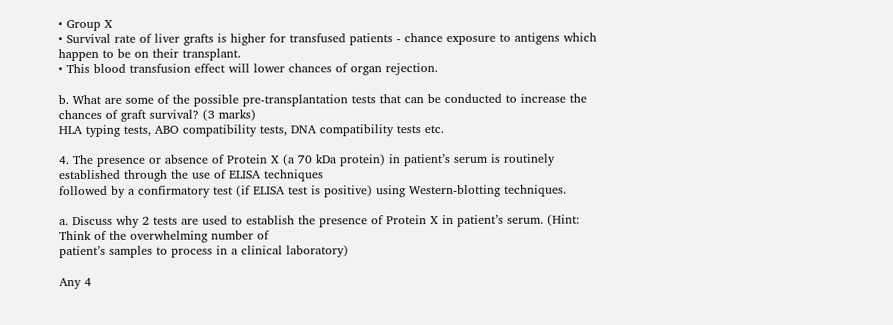• Group X
• Survival rate of liver grafts is higher for transfused patients - chance exposure to antigens which happen to be on their transplant.
• This blood transfusion effect will lower chances of organ rejection.

b. What are some of the possible pre-transplantation tests that can be conducted to increase the chances of graft survival? (3 marks)
HLA typing tests, ABO compatibility tests, DNA compatibility tests etc.

4. The presence or absence of Protein X (a 70 kDa protein) in patient’s serum is routinely established through the use of ELISA techniques
followed by a confirmatory test (if ELISA test is positive) using Western-blotting techniques.

a. Discuss why 2 tests are used to establish the presence of Protein X in patient’s serum. (Hint: Think of the overwhelming number of
patient’s samples to process in a clinical laboratory)

Any 4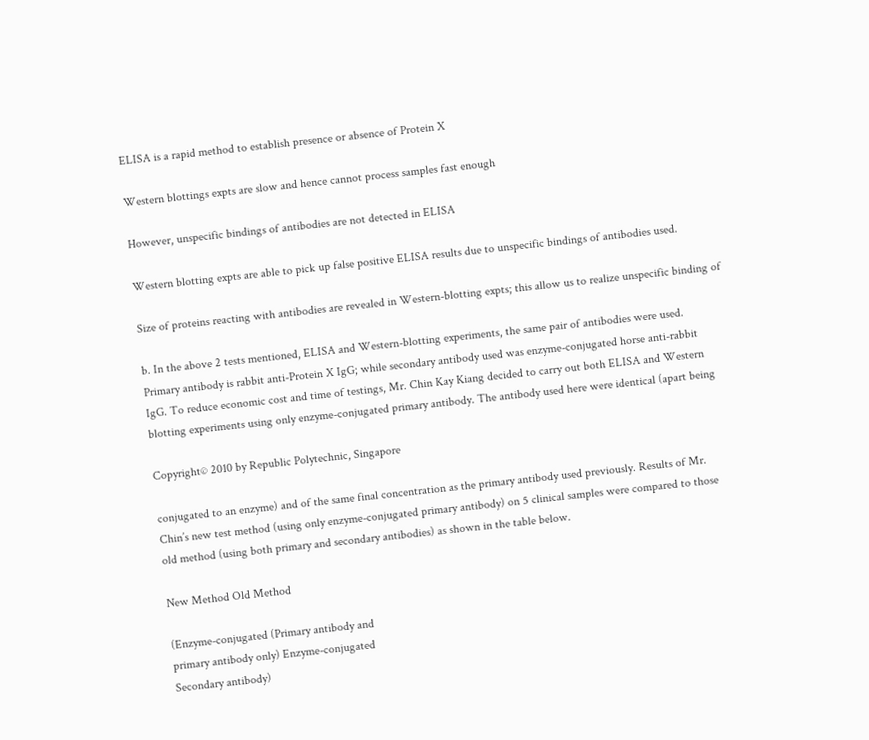ELISA is a rapid method to establish presence or absence of Protein X

Western blottings expts are slow and hence cannot process samples fast enough

However, unspecific bindings of antibodies are not detected in ELISA

Western blotting expts are able to pick up false positive ELISA results due to unspecific bindings of antibodies used.

Size of proteins reacting with antibodies are revealed in Western-blotting expts; this allow us to realize unspecific binding of

b. In the above 2 tests mentioned, ELISA and Western-blotting experiments, the same pair of antibodies were used.
Primary antibody is rabbit anti-Protein X IgG; while secondary antibody used was enzyme-conjugated horse anti-rabbit
IgG. To reduce economic cost and time of testings, Mr. Chin Kay Kiang decided to carry out both ELISA and Western
blotting experiments using only enzyme-conjugated primary antibody. The antibody used here were identical (apart being

Copyright© 2010 by Republic Polytechnic, Singapore

conjugated to an enzyme) and of the same final concentration as the primary antibody used previously. Results of Mr.
Chin’s new test method (using only enzyme-conjugated primary antibody) on 5 clinical samples were compared to those
old method (using both primary and secondary antibodies) as shown in the table below.

New Method Old Method

(Enzyme-conjugated (Primary antibody and
primary antibody only) Enzyme-conjugated
Secondary antibody)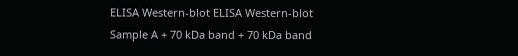ELISA Western-blot ELISA Western-blot
Sample A + 70 kDa band + 70 kDa band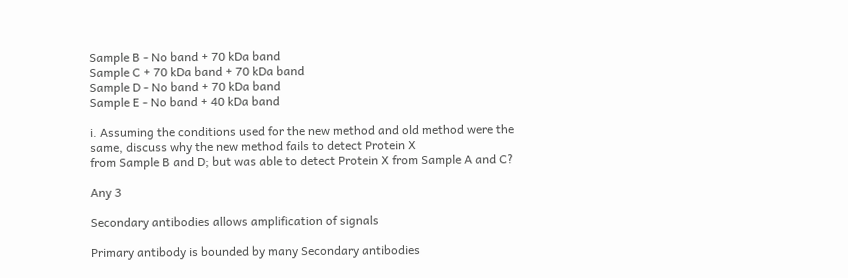Sample B - No band + 70 kDa band
Sample C + 70 kDa band + 70 kDa band
Sample D - No band + 70 kDa band
Sample E - No band + 40 kDa band

i. Assuming the conditions used for the new method and old method were the same, discuss why the new method fails to detect Protein X
from Sample B and D; but was able to detect Protein X from Sample A and C?

Any 3

Secondary antibodies allows amplification of signals

Primary antibody is bounded by many Secondary antibodies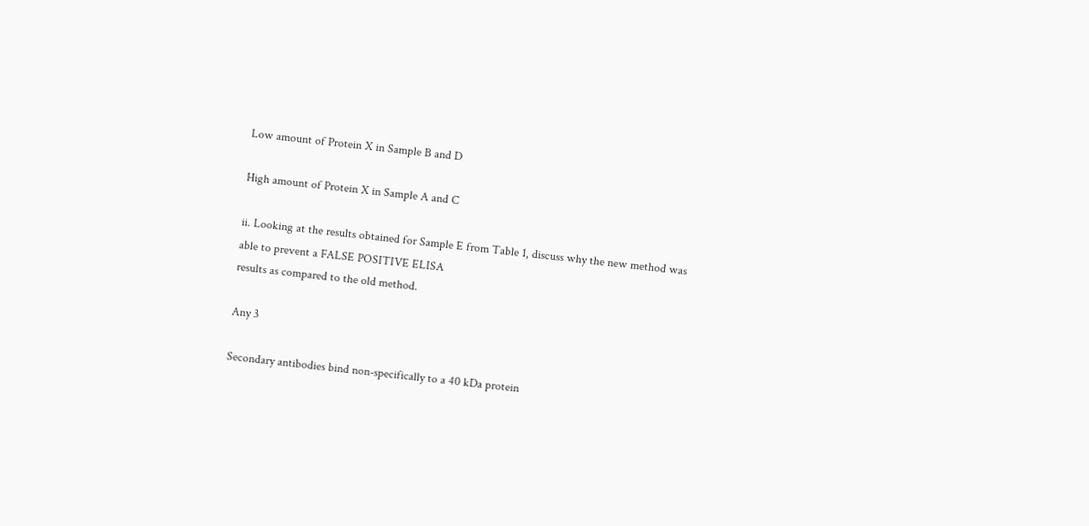Low amount of Protein X in Sample B and D

High amount of Protein X in Sample A and C

ii. Looking at the results obtained for Sample E from Table 1, discuss why the new method was able to prevent a FALSE POSITIVE ELISA
results as compared to the old method.

Any 3

Secondary antibodies bind non-specifically to a 40 kDa protein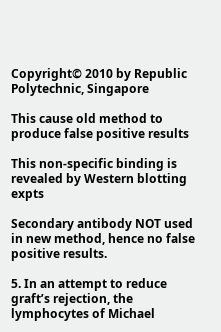Copyright© 2010 by Republic Polytechnic, Singapore

This cause old method to produce false positive results

This non-specific binding is revealed by Western blotting expts

Secondary antibody NOT used in new method, hence no false positive results.

5. In an attempt to reduce graft’s rejection, the lymphocytes of Michael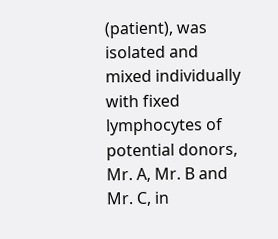(patient), was isolated and mixed individually with fixed lymphocytes of
potential donors, Mr. A, Mr. B and Mr. C, in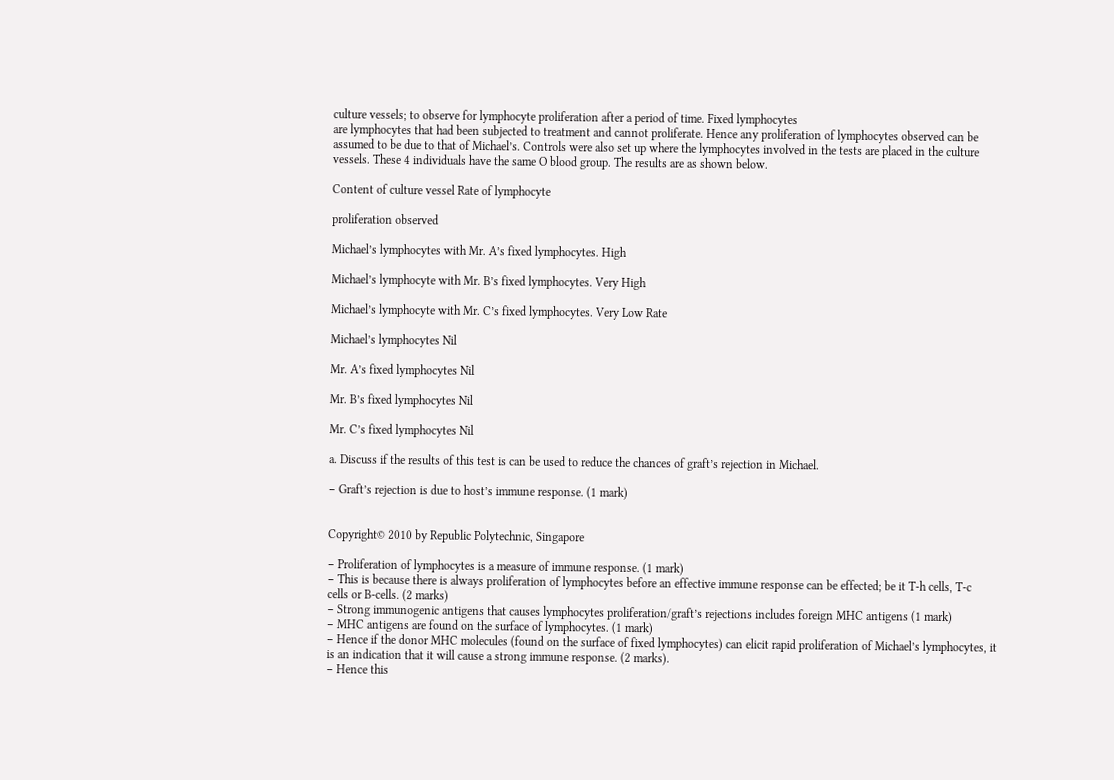culture vessels; to observe for lymphocyte proliferation after a period of time. Fixed lymphocytes
are lymphocytes that had been subjected to treatment and cannot proliferate. Hence any proliferation of lymphocytes observed can be
assumed to be due to that of Michael’s. Controls were also set up where the lymphocytes involved in the tests are placed in the culture
vessels. These 4 individuals have the same O blood group. The results are as shown below.

Content of culture vessel Rate of lymphocyte

proliferation observed

Michael’s lymphocytes with Mr. A’s fixed lymphocytes. High

Michael’s lymphocyte with Mr. B’s fixed lymphocytes. Very High

Michael’s lymphocyte with Mr. C’s fixed lymphocytes. Very Low Rate

Michael’s lymphocytes Nil

Mr. A’s fixed lymphocytes Nil

Mr. B’s fixed lymphocytes Nil

Mr. C’s fixed lymphocytes Nil

a. Discuss if the results of this test is can be used to reduce the chances of graft’s rejection in Michael.

− Graft’s rejection is due to host’s immune response. (1 mark)


Copyright© 2010 by Republic Polytechnic, Singapore

− Proliferation of lymphocytes is a measure of immune response. (1 mark)
− This is because there is always proliferation of lymphocytes before an effective immune response can be effected; be it T-h cells, T-c
cells or B-cells. (2 marks)
− Strong immunogenic antigens that causes lymphocytes proliferation/graft’s rejections includes foreign MHC antigens (1 mark)
− MHC antigens are found on the surface of lymphocytes. (1 mark)
− Hence if the donor MHC molecules (found on the surface of fixed lymphocytes) can elicit rapid proliferation of Michael’s lymphocytes, it
is an indication that it will cause a strong immune response. (2 marks).
− Hence this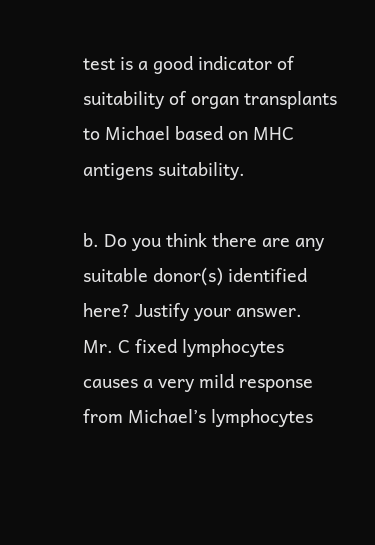test is a good indicator of suitability of organ transplants to Michael based on MHC antigens suitability.

b. Do you think there are any suitable donor(s) identified here? Justify your answer.
Mr. C fixed lymphocytes causes a very mild response from Michael’s lymphocytes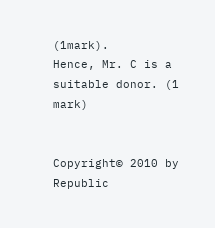(1mark).
Hence, Mr. C is a suitable donor. (1 mark)


Copyright© 2010 by Republic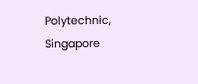Polytechnic, Singapore